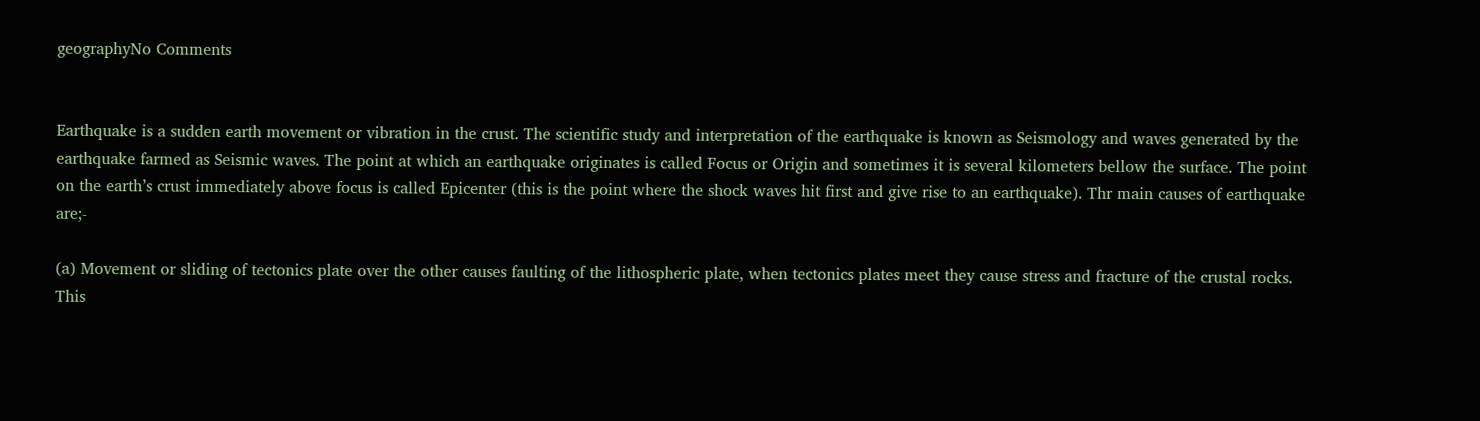geographyNo Comments


Earthquake is a sudden earth movement or vibration in the crust. The scientific study and interpretation of the earthquake is known as Seismology and waves generated by the earthquake farmed as Seismic waves. The point at which an earthquake originates is called Focus or Origin and sometimes it is several kilometers bellow the surface. The point on the earth’s crust immediately above focus is called Epicenter (this is the point where the shock waves hit first and give rise to an earthquake). Thr main causes of earthquake are;-

(a) Movement or sliding of tectonics plate over the other causes faulting of the lithospheric plate, when tectonics plates meet they cause stress and fracture of the crustal rocks. This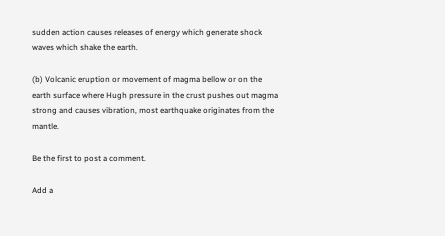sudden action causes releases of energy which generate shock waves which shake the earth.

(b) Volcanic eruption or movement of magma bellow or on the earth surface where Hugh pressure in the crust pushes out magma strong and causes vibration, most earthquake originates from the mantle.

Be the first to post a comment.

Add a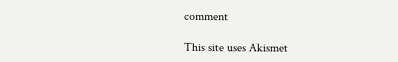comment

This site uses Akismet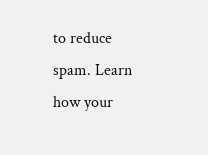to reduce spam. Learn how your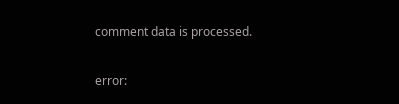comment data is processed.

error: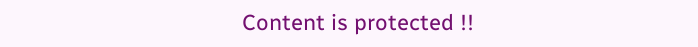Content is protected !!